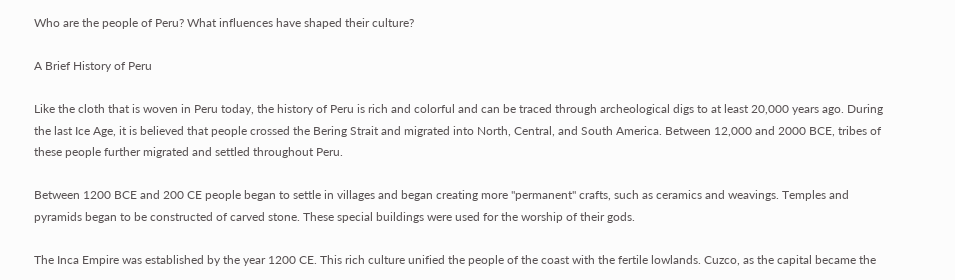Who are the people of Peru? What influences have shaped their culture?

A Brief History of Peru

Like the cloth that is woven in Peru today, the history of Peru is rich and colorful and can be traced through archeological digs to at least 20,000 years ago. During the last Ice Age, it is believed that people crossed the Bering Strait and migrated into North, Central, and South America. Between 12,000 and 2000 BCE, tribes of these people further migrated and settled throughout Peru.

Between 1200 BCE and 200 CE people began to settle in villages and began creating more "permanent" crafts, such as ceramics and weavings. Temples and pyramids began to be constructed of carved stone. These special buildings were used for the worship of their gods.

The Inca Empire was established by the year 1200 CE. This rich culture unified the people of the coast with the fertile lowlands. Cuzco, as the capital became the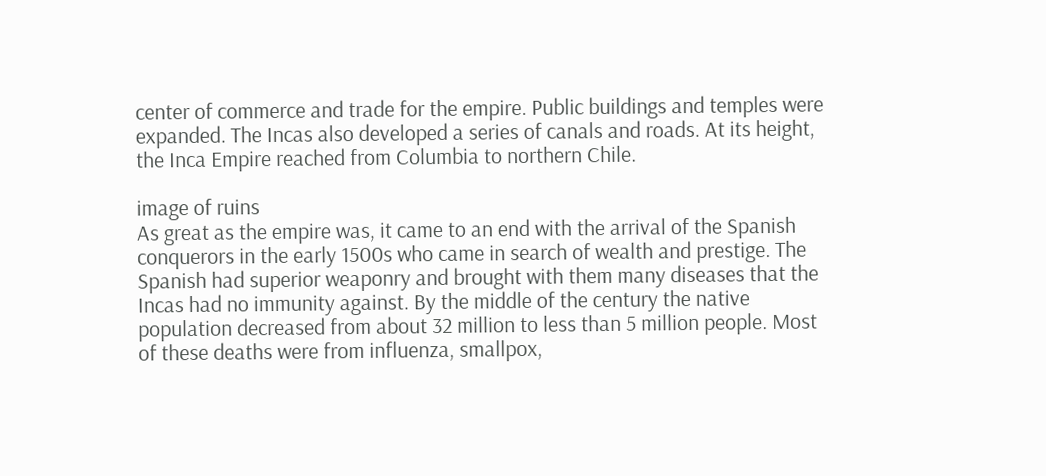center of commerce and trade for the empire. Public buildings and temples were expanded. The Incas also developed a series of canals and roads. At its height, the Inca Empire reached from Columbia to northern Chile.

image of ruins
As great as the empire was, it came to an end with the arrival of the Spanish conquerors in the early 1500s who came in search of wealth and prestige. The Spanish had superior weaponry and brought with them many diseases that the Incas had no immunity against. By the middle of the century the native population decreased from about 32 million to less than 5 million people. Most of these deaths were from influenza, smallpox,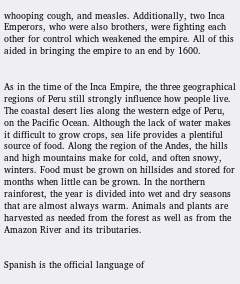whooping cough, and measles. Additionally, two Inca Emperors, who were also brothers, were fighting each other for control which weakened the empire. All of this aided in bringing the empire to an end by 1600.


As in the time of the Inca Empire, the three geographical regions of Peru still strongly influence how people live. The coastal desert lies along the western edge of Peru, on the Pacific Ocean. Although the lack of water makes it difficult to grow crops, sea life provides a plentiful source of food. Along the region of the Andes, the hills and high mountains make for cold, and often snowy, winters. Food must be grown on hillsides and stored for months when little can be grown. In the northern rainforest, the year is divided into wet and dry seasons that are almost always warm. Animals and plants are harvested as needed from the forest as well as from the Amazon River and its tributaries.


Spanish is the official language of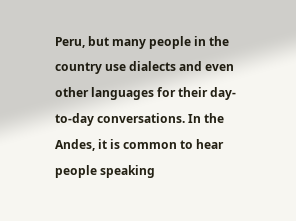Peru, but many people in the country use dialects and even other languages for their day-to-day conversations. In the Andes, it is common to hear people speaking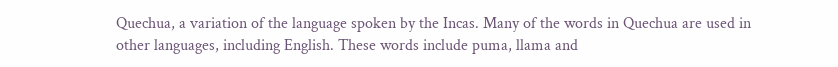Quechua, a variation of the language spoken by the Incas. Many of the words in Quechua are used in other languages, including English. These words include puma, llama and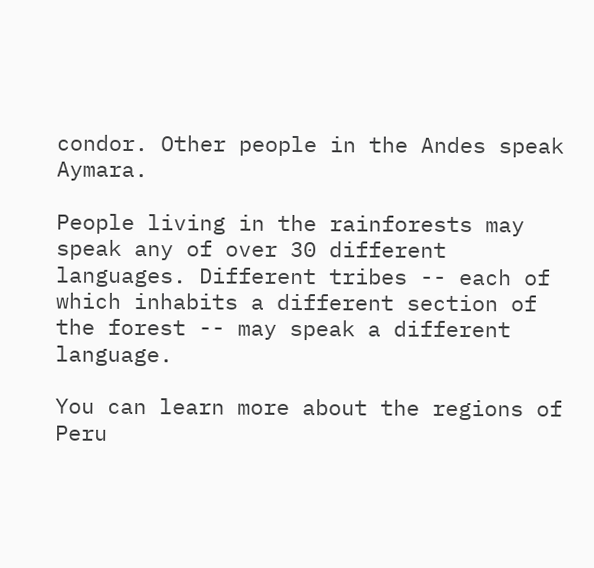condor. Other people in the Andes speak Aymara.

People living in the rainforests may speak any of over 30 different languages. Different tribes -- each of which inhabits a different section of the forest -- may speak a different language.

You can learn more about the regions of Peru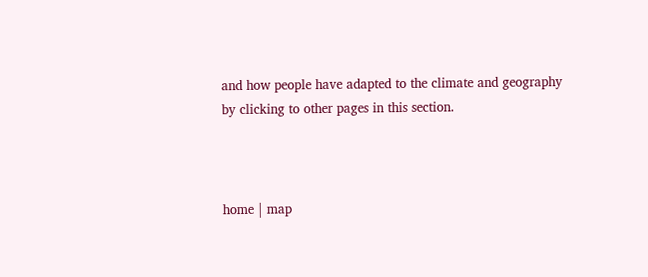and how people have adapted to the climate and geography by clicking to other pages in this section.



home | map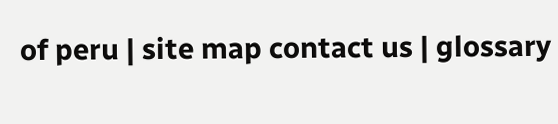of peru | site map contact us | glossary